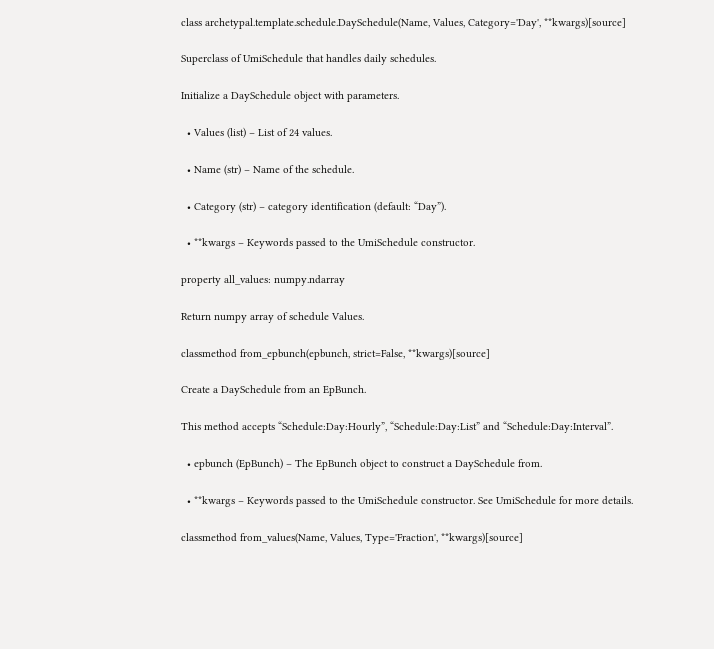class archetypal.template.schedule.DaySchedule(Name, Values, Category='Day', **kwargs)[source]

Superclass of UmiSchedule that handles daily schedules.

Initialize a DaySchedule object with parameters.

  • Values (list) – List of 24 values.

  • Name (str) – Name of the schedule.

  • Category (str) – category identification (default: “Day”).

  • **kwargs – Keywords passed to the UmiSchedule constructor.

property all_values: numpy.ndarray

Return numpy array of schedule Values.

classmethod from_epbunch(epbunch, strict=False, **kwargs)[source]

Create a DaySchedule from an EpBunch.

This method accepts “Schedule:Day:Hourly”, “Schedule:Day:List” and “Schedule:Day:Interval”.

  • epbunch (EpBunch) – The EpBunch object to construct a DaySchedule from.

  • **kwargs – Keywords passed to the UmiSchedule constructor. See UmiSchedule for more details.

classmethod from_values(Name, Values, Type='Fraction', **kwargs)[source]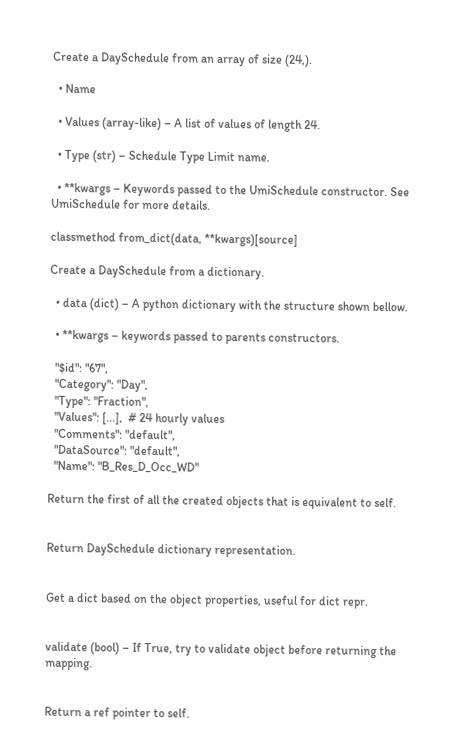Create a DaySchedule from an array of size (24,).

  • Name

  • Values (array-like) – A list of values of length 24.

  • Type (str) – Schedule Type Limit name.

  • **kwargs – Keywords passed to the UmiSchedule constructor. See UmiSchedule for more details.

classmethod from_dict(data, **kwargs)[source]

Create a DaySchedule from a dictionary.

  • data (dict) – A python dictionary with the structure shown bellow.

  • **kwargs – keywords passed to parents constructors.

  "$id": "67",
  "Category": "Day",
  "Type": "Fraction",
  "Values": [...],  # 24 hourly values
  "Comments": "default",
  "DataSource": "default",
  "Name": "B_Res_D_Occ_WD"

Return the first of all the created objects that is equivalent to self.


Return DaySchedule dictionary representation.


Get a dict based on the object properties, useful for dict repr.


validate (bool) – If True, try to validate object before returning the mapping.


Return a ref pointer to self.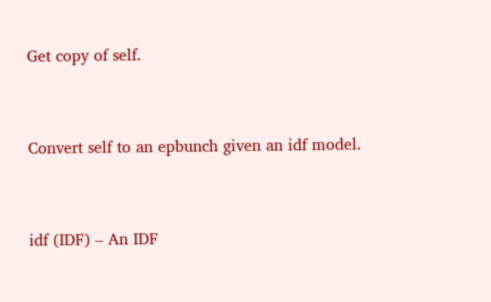Get copy of self.


Convert self to an epbunch given an idf model.


idf (IDF) – An IDF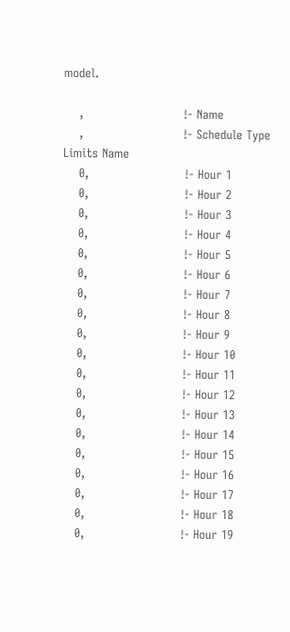model.

    ,                         !- Name
    ,                         !- Schedule Type Limits Name
    0,                        !- Hour 1
    0,                        !- Hour 2
    0,                        !- Hour 3
    0,                        !- Hour 4
    0,                        !- Hour 5
    0,                        !- Hour 6
    0,                        !- Hour 7
    0,                        !- Hour 8
    0,                        !- Hour 9
    0,                        !- Hour 10
    0,                        !- Hour 11
    0,                        !- Hour 12
    0,                        !- Hour 13
    0,                        !- Hour 14
    0,                        !- Hour 15
    0,                        !- Hour 16
    0,                        !- Hour 17
    0,                        !- Hour 18
    0,                        !- Hour 19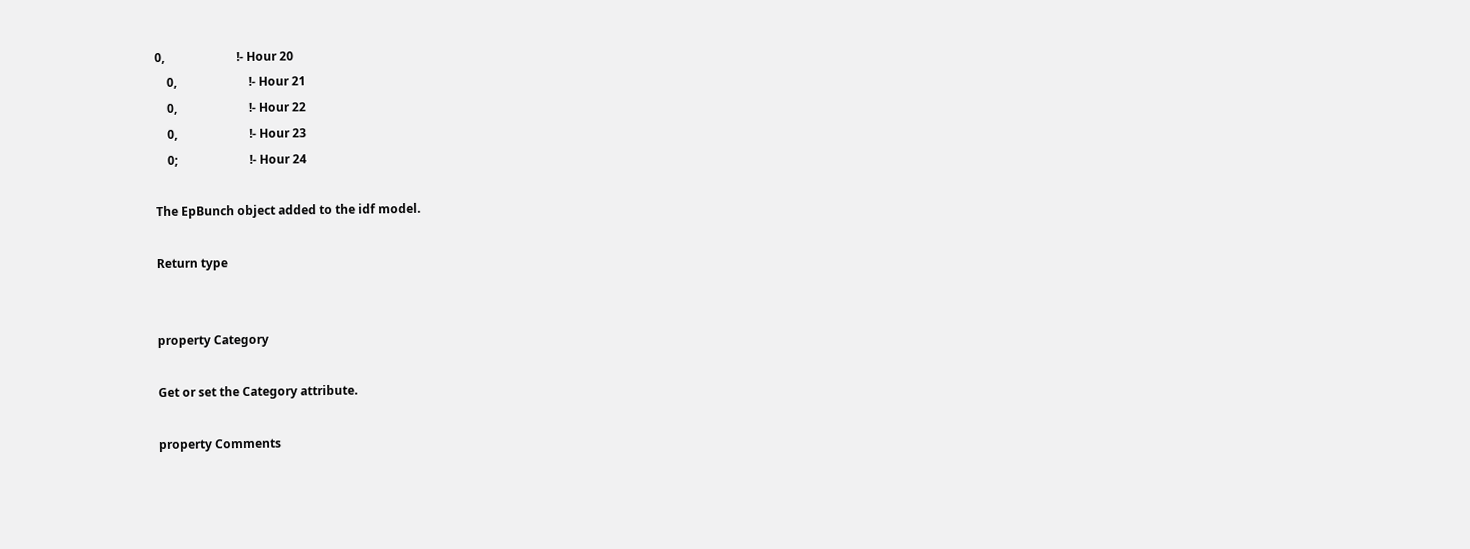0,                        !- Hour 20
    0,                        !- Hour 21
    0,                        !- Hour 22
    0,                        !- Hour 23
    0;                        !- Hour 24

The EpBunch object added to the idf model.

Return type


property Category

Get or set the Category attribute.

property Comments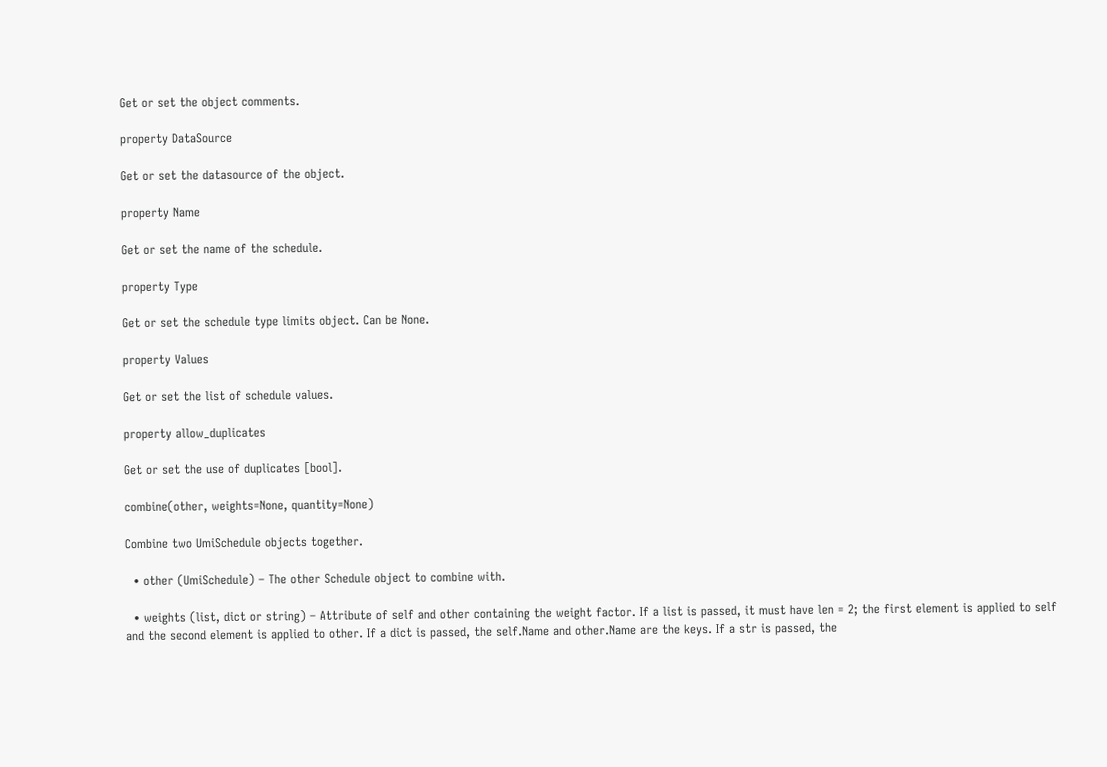Get or set the object comments.

property DataSource

Get or set the datasource of the object.

property Name

Get or set the name of the schedule.

property Type

Get or set the schedule type limits object. Can be None.

property Values

Get or set the list of schedule values.

property allow_duplicates

Get or set the use of duplicates [bool].

combine(other, weights=None, quantity=None)

Combine two UmiSchedule objects together.

  • other (UmiSchedule) – The other Schedule object to combine with.

  • weights (list, dict or string) – Attribute of self and other containing the weight factor. If a list is passed, it must have len = 2; the first element is applied to self and the second element is applied to other. If a dict is passed, the self.Name and other.Name are the keys. If a str is passed, the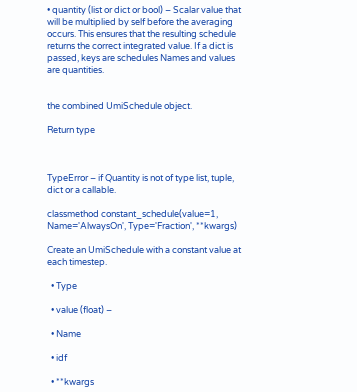• quantity (list or dict or bool) – Scalar value that will be multiplied by self before the averaging occurs. This ensures that the resulting schedule returns the correct integrated value. If a dict is passed, keys are schedules Names and values are quantities.


the combined UmiSchedule object.

Return type



TypeError – if Quantity is not of type list, tuple, dict or a callable.

classmethod constant_schedule(value=1, Name='AlwaysOn', Type='Fraction', **kwargs)

Create an UmiSchedule with a constant value at each timestep.

  • Type

  • value (float) –

  • Name

  • idf

  • **kwargs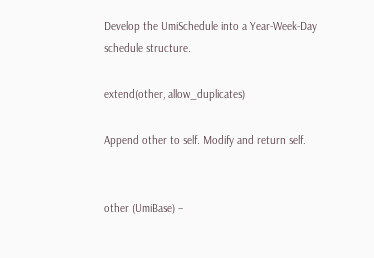Develop the UmiSchedule into a Year-Week-Day schedule structure.

extend(other, allow_duplicates)

Append other to self. Modify and return self.


other (UmiBase) –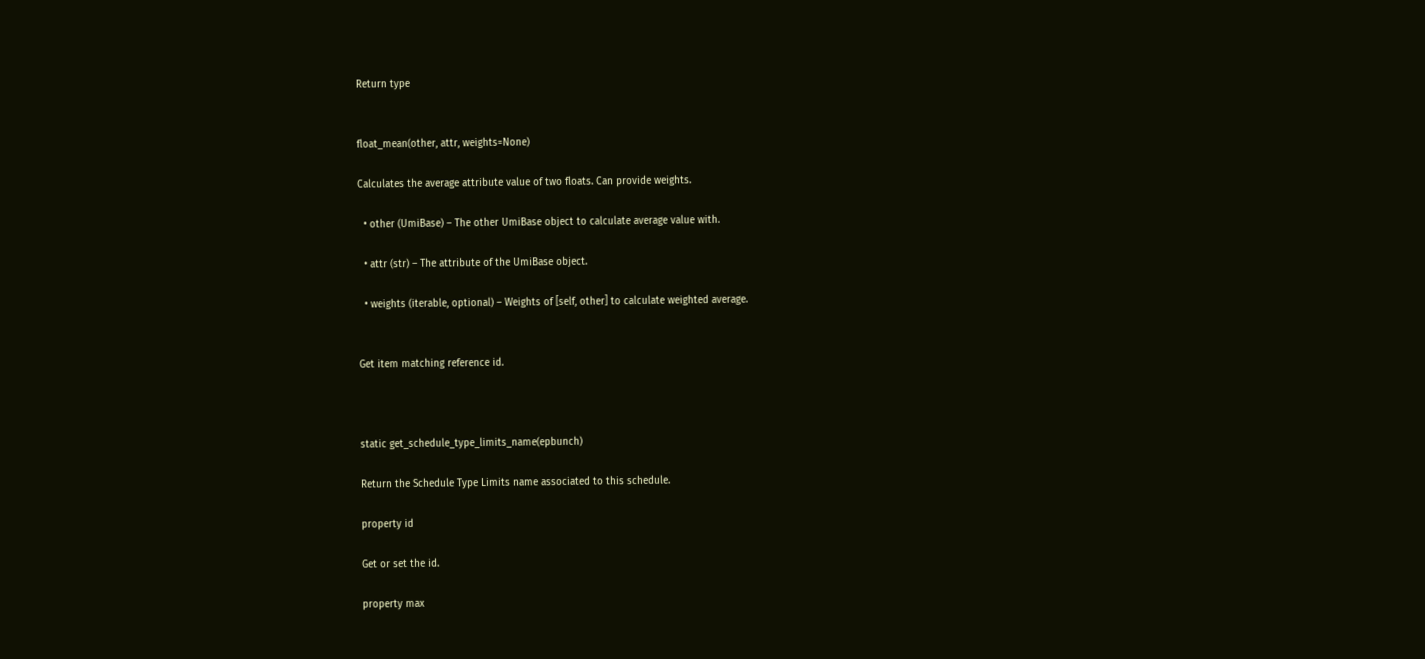Return type


float_mean(other, attr, weights=None)

Calculates the average attribute value of two floats. Can provide weights.

  • other (UmiBase) – The other UmiBase object to calculate average value with.

  • attr (str) – The attribute of the UmiBase object.

  • weights (iterable, optional) – Weights of [self, other] to calculate weighted average.


Get item matching reference id.



static get_schedule_type_limits_name(epbunch)

Return the Schedule Type Limits name associated to this schedule.

property id

Get or set the id.

property max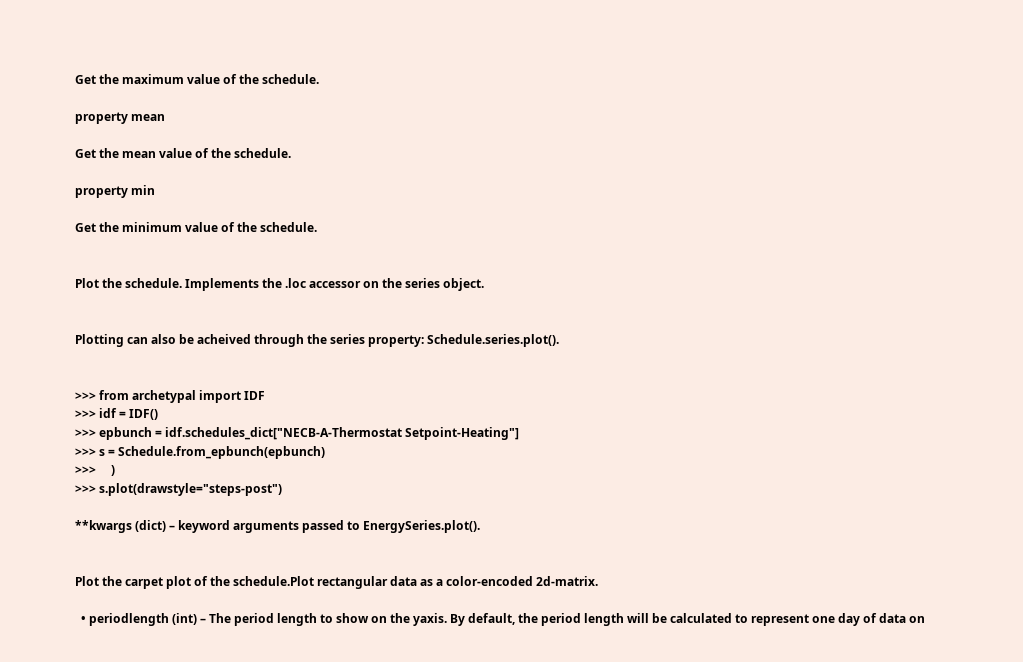Get the maximum value of the schedule.

property mean

Get the mean value of the schedule.

property min

Get the minimum value of the schedule.


Plot the schedule. Implements the .loc accessor on the series object.


Plotting can also be acheived through the series property: Schedule.series.plot().


>>> from archetypal import IDF
>>> idf = IDF()
>>> epbunch = idf.schedules_dict["NECB-A-Thermostat Setpoint-Heating"]
>>> s = Schedule.from_epbunch(epbunch)
>>>     )
>>> s.plot(drawstyle="steps-post")

**kwargs (dict) – keyword arguments passed to EnergySeries.plot().


Plot the carpet plot of the schedule.Plot rectangular data as a color-encoded 2d-matrix.

  • periodlength (int) – The period length to show on the yaxis. By default, the period length will be calculated to represent one day of data on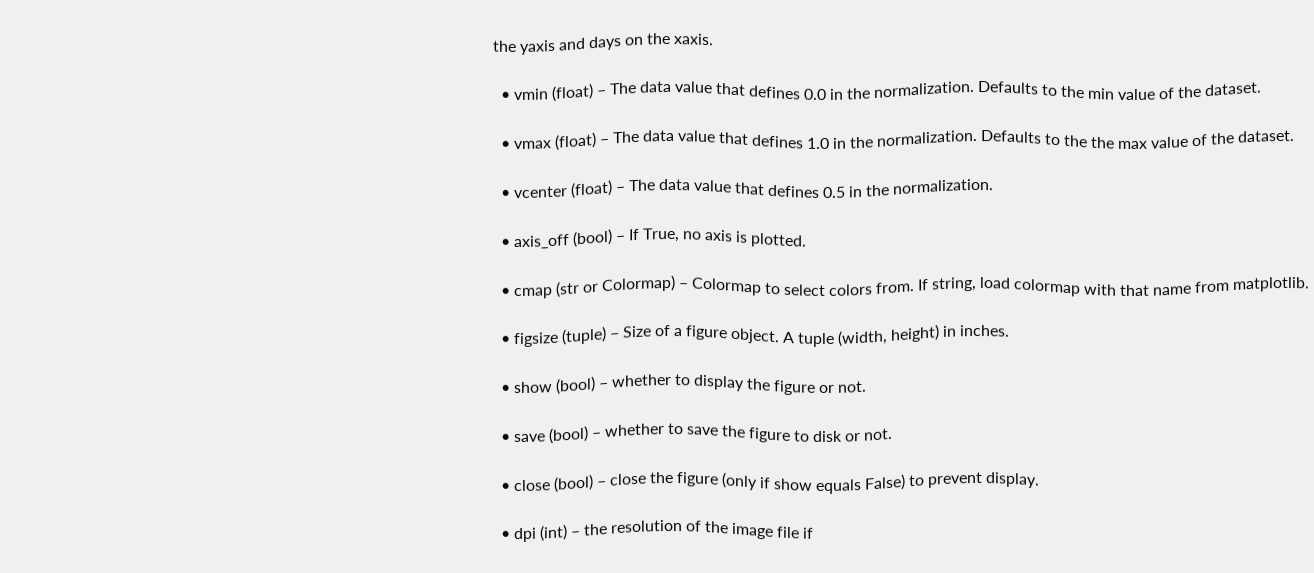the yaxis and days on the xaxis.

  • vmin (float) – The data value that defines 0.0 in the normalization. Defaults to the min value of the dataset.

  • vmax (float) – The data value that defines 1.0 in the normalization. Defaults to the the max value of the dataset.

  • vcenter (float) – The data value that defines 0.5 in the normalization.

  • axis_off (bool) – If True, no axis is plotted.

  • cmap (str or Colormap) – Colormap to select colors from. If string, load colormap with that name from matplotlib.

  • figsize (tuple) – Size of a figure object. A tuple (width, height) in inches.

  • show (bool) – whether to display the figure or not.

  • save (bool) – whether to save the figure to disk or not.

  • close (bool) – close the figure (only if show equals False) to prevent display.

  • dpi (int) – the resolution of the image file if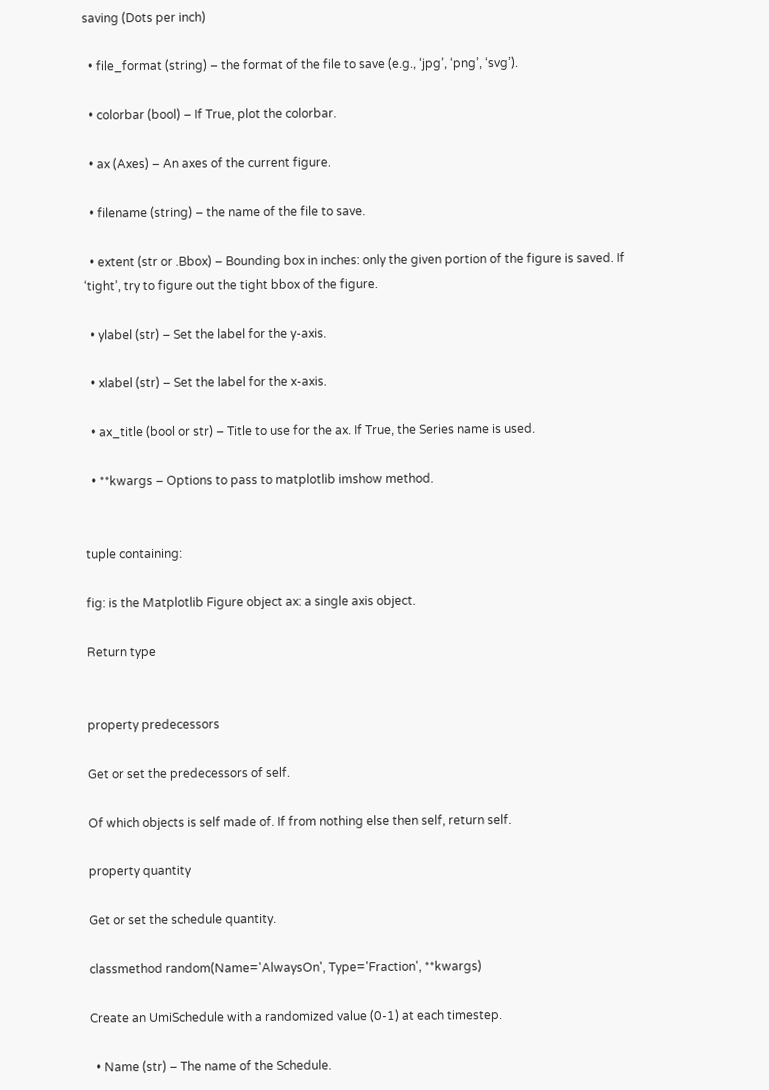saving (Dots per inch)

  • file_format (string) – the format of the file to save (e.g., ‘jpg’, ‘png’, ‘svg’).

  • colorbar (bool) – If True, plot the colorbar.

  • ax (Axes) – An axes of the current figure.

  • filename (string) – the name of the file to save.

  • extent (str or .Bbox) – Bounding box in inches: only the given portion of the figure is saved. If ‘tight’, try to figure out the tight bbox of the figure.

  • ylabel (str) – Set the label for the y-axis.

  • xlabel (str) – Set the label for the x-axis.

  • ax_title (bool or str) – Title to use for the ax. If True, the Series name is used.

  • **kwargs – Options to pass to matplotlib imshow method.


tuple containing:

fig: is the Matplotlib Figure object ax: a single axis object.

Return type


property predecessors

Get or set the predecessors of self.

Of which objects is self made of. If from nothing else then self, return self.

property quantity

Get or set the schedule quantity.

classmethod random(Name='AlwaysOn', Type='Fraction', **kwargs)

Create an UmiSchedule with a randomized value (0-1) at each timestep.

  • Name (str) – The name of the Schedule.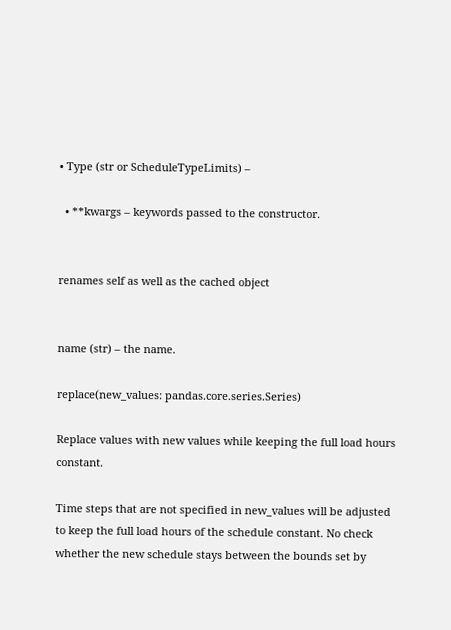• Type (str or ScheduleTypeLimits) –

  • **kwargs – keywords passed to the constructor.


renames self as well as the cached object


name (str) – the name.

replace(new_values: pandas.core.series.Series)

Replace values with new values while keeping the full load hours constant.

Time steps that are not specified in new_values will be adjusted to keep the full load hours of the schedule constant. No check whether the new schedule stays between the bounds set by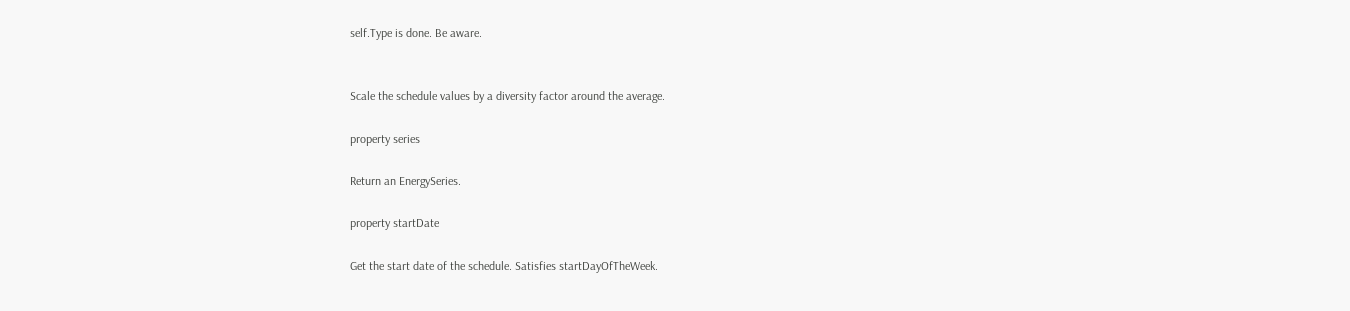self.Type is done. Be aware.


Scale the schedule values by a diversity factor around the average.

property series

Return an EnergySeries.

property startDate

Get the start date of the schedule. Satisfies startDayOfTheWeek.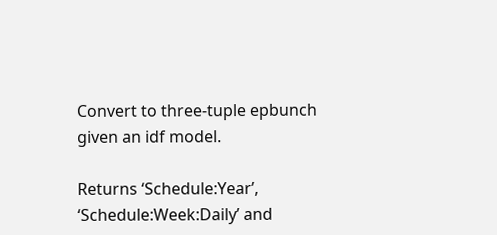Convert to three-tuple epbunch given an idf model.

Returns ‘Schedule:Year’, ‘Schedule:Week:Daily’ and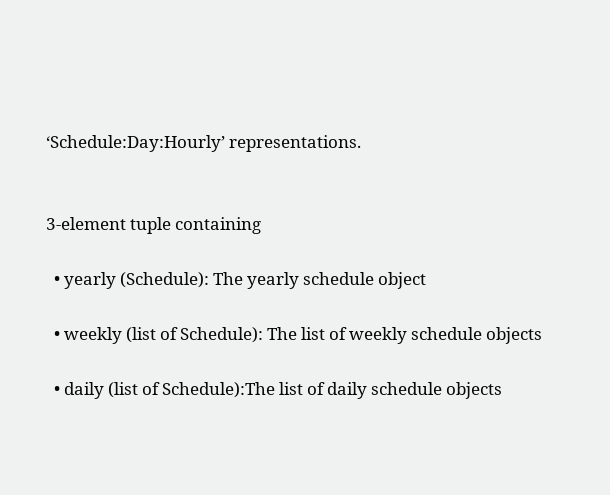‘Schedule:Day:Hourly’ representations.


3-element tuple containing

  • yearly (Schedule): The yearly schedule object

  • weekly (list of Schedule): The list of weekly schedule objects

  • daily (list of Schedule):The list of daily schedule objects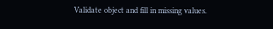Validate object and fill in missing values.